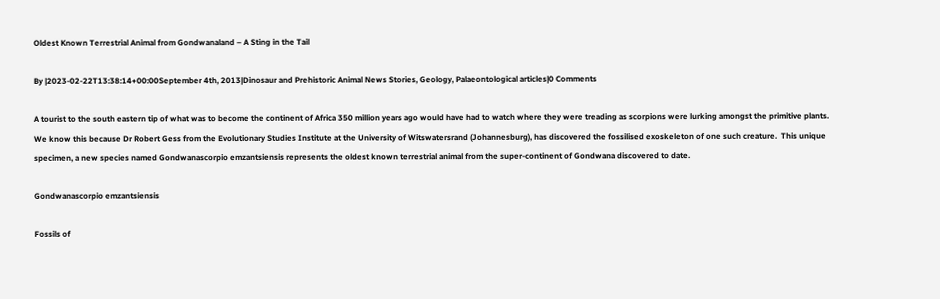Oldest Known Terrestrial Animal from Gondwanaland – A Sting in the Tail

By |2023-02-22T13:38:14+00:00September 4th, 2013|Dinosaur and Prehistoric Animal News Stories, Geology, Palaeontological articles|0 Comments

A tourist to the south eastern tip of what was to become the continent of Africa 350 million years ago would have had to watch where they were treading as scorpions were lurking amongst the primitive plants.  We know this because Dr Robert Gess from the Evolutionary Studies Institute at the University of Witswatersrand (Johannesburg), has discovered the fossilised exoskeleton of one such creature.  This unique specimen, a new species named Gondwanascorpio emzantsiensis represents the oldest known terrestrial animal from the super-continent of Gondwana discovered to date.

Gondwanascorpio emzantsiensis

Fossils of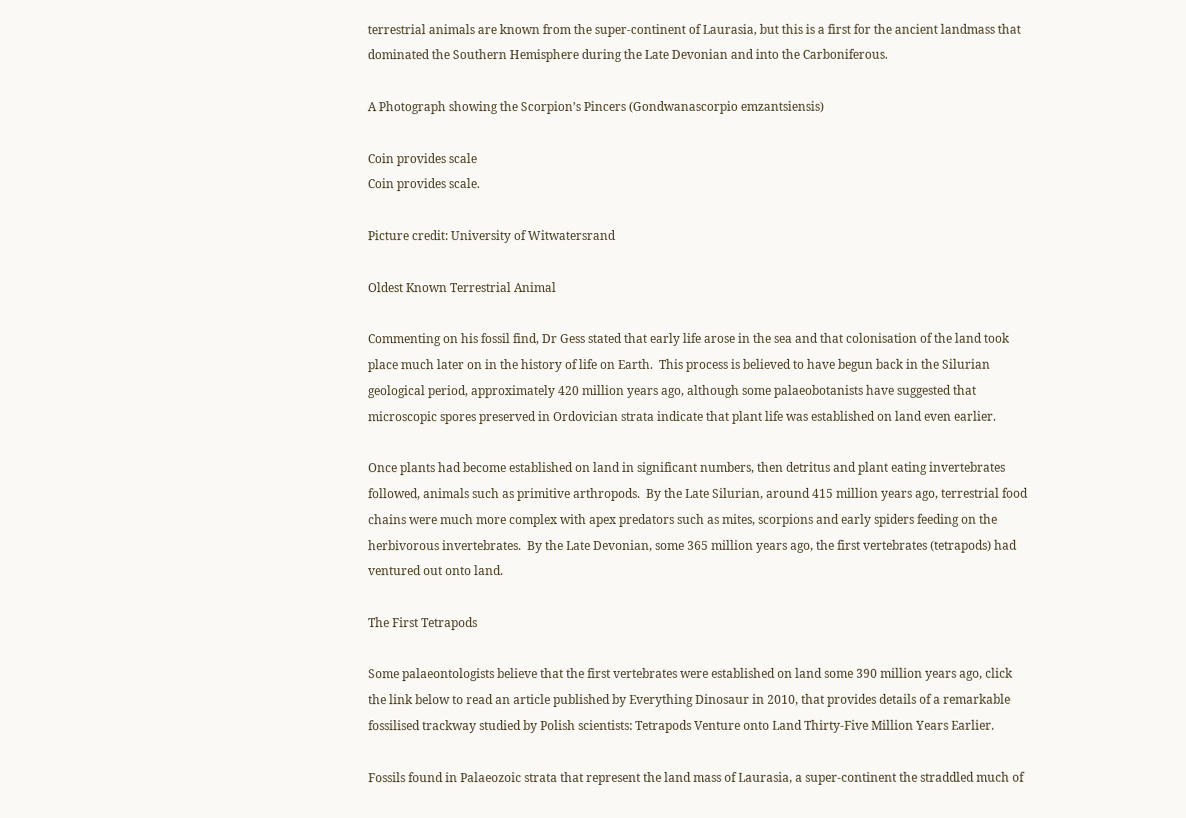terrestrial animals are known from the super-continent of Laurasia, but this is a first for the ancient landmass that dominated the Southern Hemisphere during the Late Devonian and into the Carboniferous.

A Photograph showing the Scorpion’s Pincers (Gondwanascorpio emzantsiensis)

Coin provides scale
Coin provides scale.

Picture credit: University of Witwatersrand

Oldest Known Terrestrial Animal

Commenting on his fossil find, Dr Gess stated that early life arose in the sea and that colonisation of the land took place much later on in the history of life on Earth.  This process is believed to have begun back in the Silurian geological period, approximately 420 million years ago, although some palaeobotanists have suggested that microscopic spores preserved in Ordovician strata indicate that plant life was established on land even earlier.

Once plants had become established on land in significant numbers, then detritus and plant eating invertebrates followed, animals such as primitive arthropods.  By the Late Silurian, around 415 million years ago, terrestrial food chains were much more complex with apex predators such as mites, scorpions and early spiders feeding on the herbivorous invertebrates.  By the Late Devonian, some 365 million years ago, the first vertebrates (tetrapods) had ventured out onto land.

The First Tetrapods

Some palaeontologists believe that the first vertebrates were established on land some 390 million years ago, click the link below to read an article published by Everything Dinosaur in 2010, that provides details of a remarkable fossilised trackway studied by Polish scientists: Tetrapods Venture onto Land Thirty-Five Million Years Earlier.

Fossils found in Palaeozoic strata that represent the land mass of Laurasia, a super-continent the straddled much of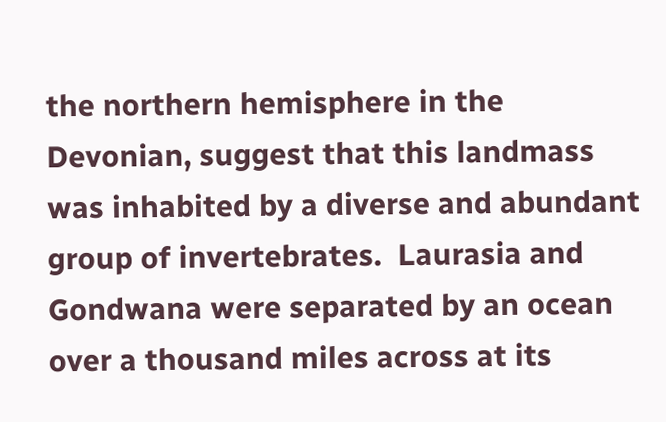the northern hemisphere in the Devonian, suggest that this landmass was inhabited by a diverse and abundant group of invertebrates.  Laurasia and Gondwana were separated by an ocean over a thousand miles across at its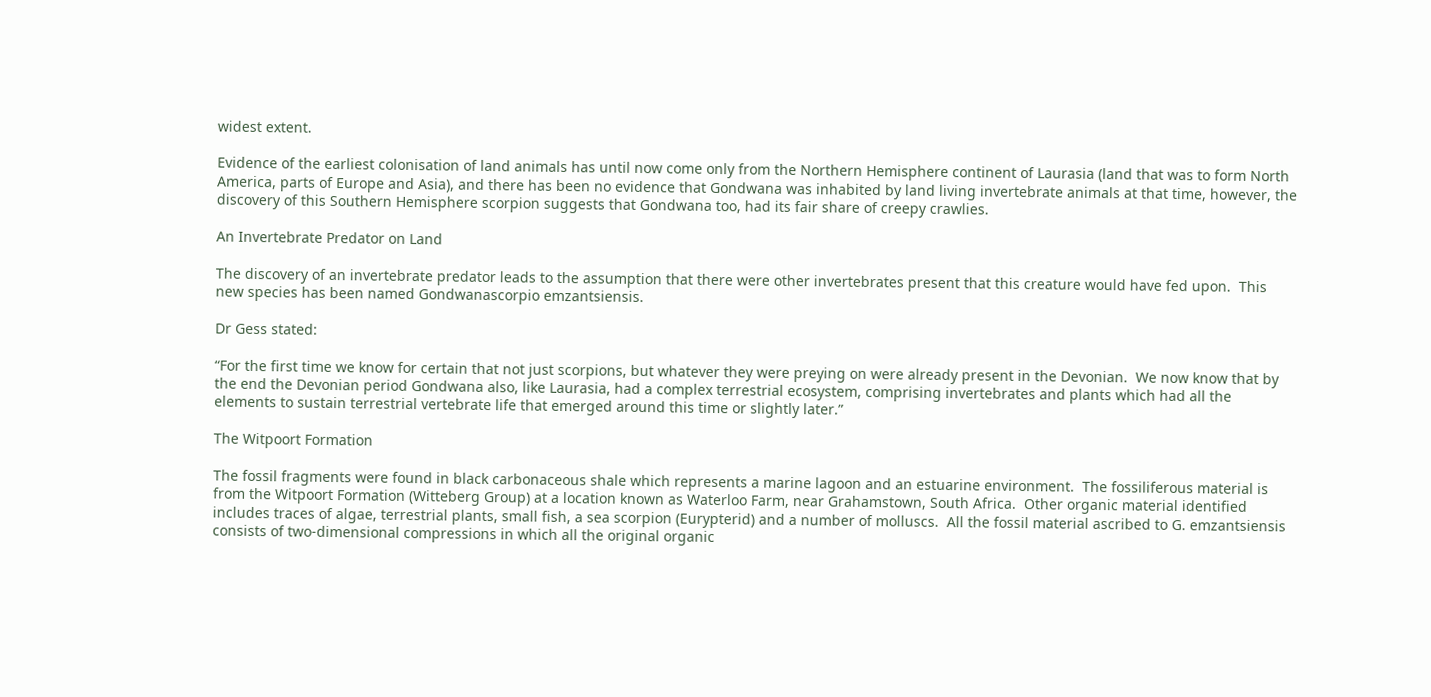widest extent.

Evidence of the earliest colonisation of land animals has until now come only from the Northern Hemisphere continent of Laurasia (land that was to form North America, parts of Europe and Asia), and there has been no evidence that Gondwana was inhabited by land living invertebrate animals at that time, however, the discovery of this Southern Hemisphere scorpion suggests that Gondwana too, had its fair share of creepy crawlies.

An Invertebrate Predator on Land

The discovery of an invertebrate predator leads to the assumption that there were other invertebrates present that this creature would have fed upon.  This new species has been named Gondwanascorpio emzantsiensis.

Dr Gess stated:

“For the first time we know for certain that not just scorpions, but whatever they were preying on were already present in the Devonian.  We now know that by the end the Devonian period Gondwana also, like Laurasia, had a complex terrestrial ecosystem, comprising invertebrates and plants which had all the elements to sustain terrestrial vertebrate life that emerged around this time or slightly later.”

The Witpoort Formation

The fossil fragments were found in black carbonaceous shale which represents a marine lagoon and an estuarine environment.  The fossiliferous material is from the Witpoort Formation (Witteberg Group) at a location known as Waterloo Farm, near Grahamstown, South Africa.  Other organic material identified includes traces of algae, terrestrial plants, small fish, a sea scorpion (Eurypterid) and a number of molluscs.  All the fossil material ascribed to G. emzantsiensis consists of two-dimensional compressions in which all the original organic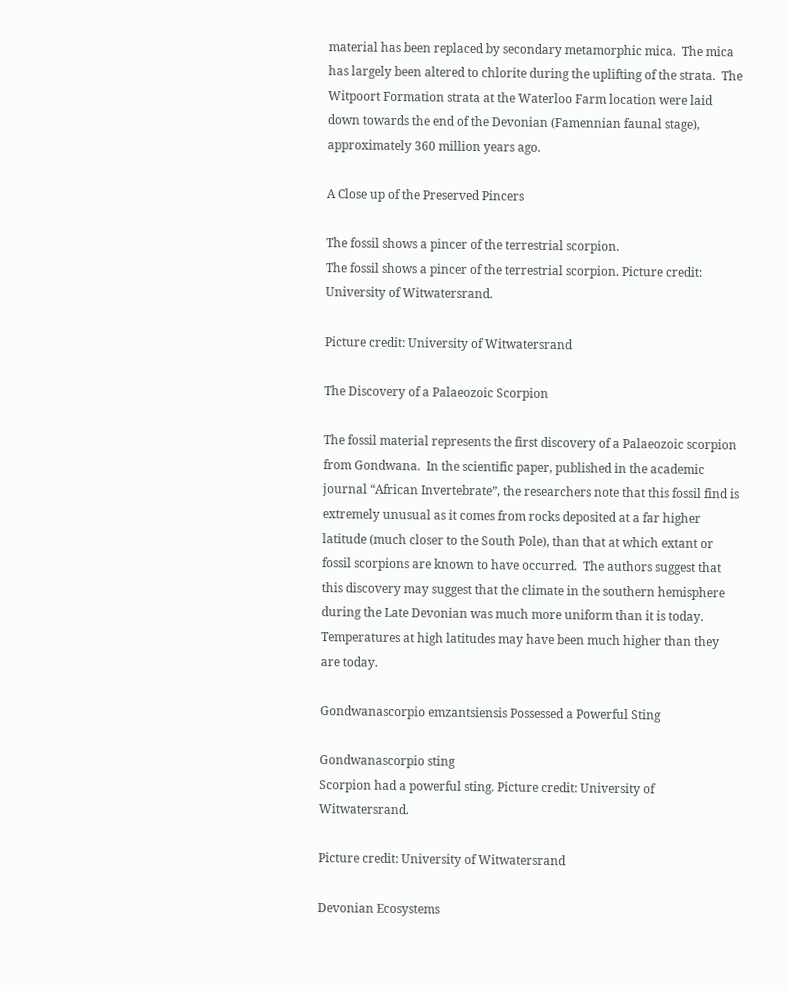material has been replaced by secondary metamorphic mica.  The mica has largely been altered to chlorite during the uplifting of the strata.  The Witpoort Formation strata at the Waterloo Farm location were laid down towards the end of the Devonian (Famennian faunal stage), approximately 360 million years ago.

A Close up of the Preserved Pincers

The fossil shows a pincer of the terrestrial scorpion.
The fossil shows a pincer of the terrestrial scorpion. Picture credit: University of Witwatersrand.

Picture credit: University of Witwatersrand

The Discovery of a Palaeozoic Scorpion

The fossil material represents the first discovery of a Palaeozoic scorpion from Gondwana.  In the scientific paper, published in the academic journal “African Invertebrate”, the researchers note that this fossil find is extremely unusual as it comes from rocks deposited at a far higher latitude (much closer to the South Pole), than that at which extant or fossil scorpions are known to have occurred.  The authors suggest that this discovery may suggest that the climate in the southern hemisphere during the Late Devonian was much more uniform than it is today.  Temperatures at high latitudes may have been much higher than they are today.

Gondwanascorpio emzantsiensis Possessed a Powerful Sting

Gondwanascorpio sting
Scorpion had a powerful sting. Picture credit: University of Witwatersrand.

Picture credit: University of Witwatersrand

Devonian Ecosystems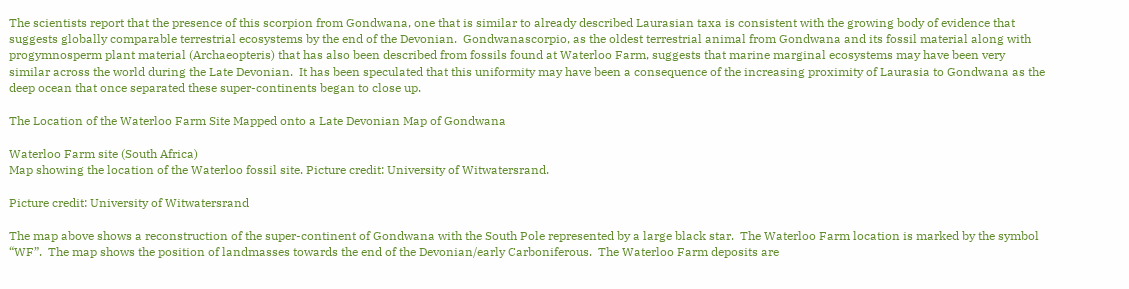The scientists report that the presence of this scorpion from Gondwana, one that is similar to already described Laurasian taxa is consistent with the growing body of evidence that suggests globally comparable terrestrial ecosystems by the end of the Devonian.  Gondwanascorpio, as the oldest terrestrial animal from Gondwana and its fossil material along with progymnosperm plant material (Archaeopteris) that has also been described from fossils found at Waterloo Farm, suggests that marine marginal ecosystems may have been very similar across the world during the Late Devonian.  It has been speculated that this uniformity may have been a consequence of the increasing proximity of Laurasia to Gondwana as the deep ocean that once separated these super-continents began to close up.

The Location of the Waterloo Farm Site Mapped onto a Late Devonian Map of Gondwana

Waterloo Farm site (South Africa)
Map showing the location of the Waterloo fossil site. Picture credit: University of Witwatersrand.

Picture credit: University of Witwatersrand

The map above shows a reconstruction of the super-continent of Gondwana with the South Pole represented by a large black star.  The Waterloo Farm location is marked by the symbol “WF”.  The map shows the position of landmasses towards the end of the Devonian/early Carboniferous.  The Waterloo Farm deposits are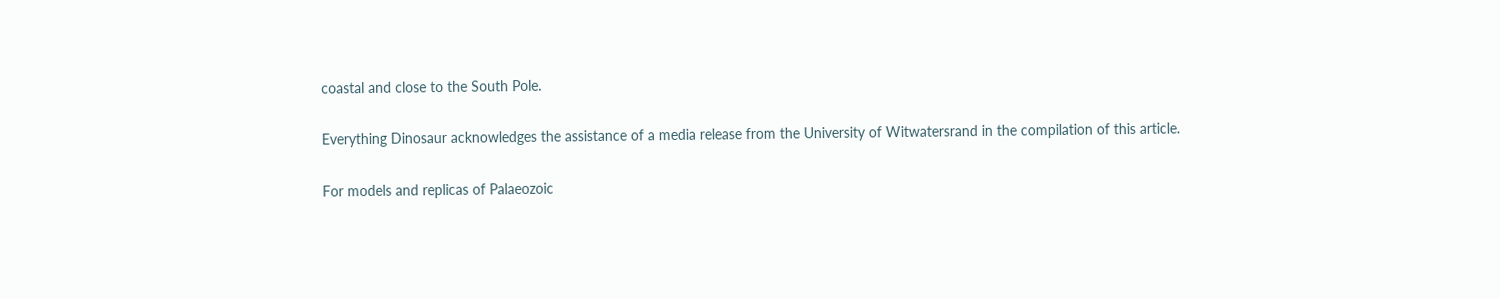coastal and close to the South Pole.

Everything Dinosaur acknowledges the assistance of a media release from the University of Witwatersrand in the compilation of this article.

For models and replicas of Palaeozoic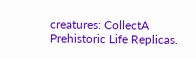creatures: CollectA Prehistoric Life Replicas.